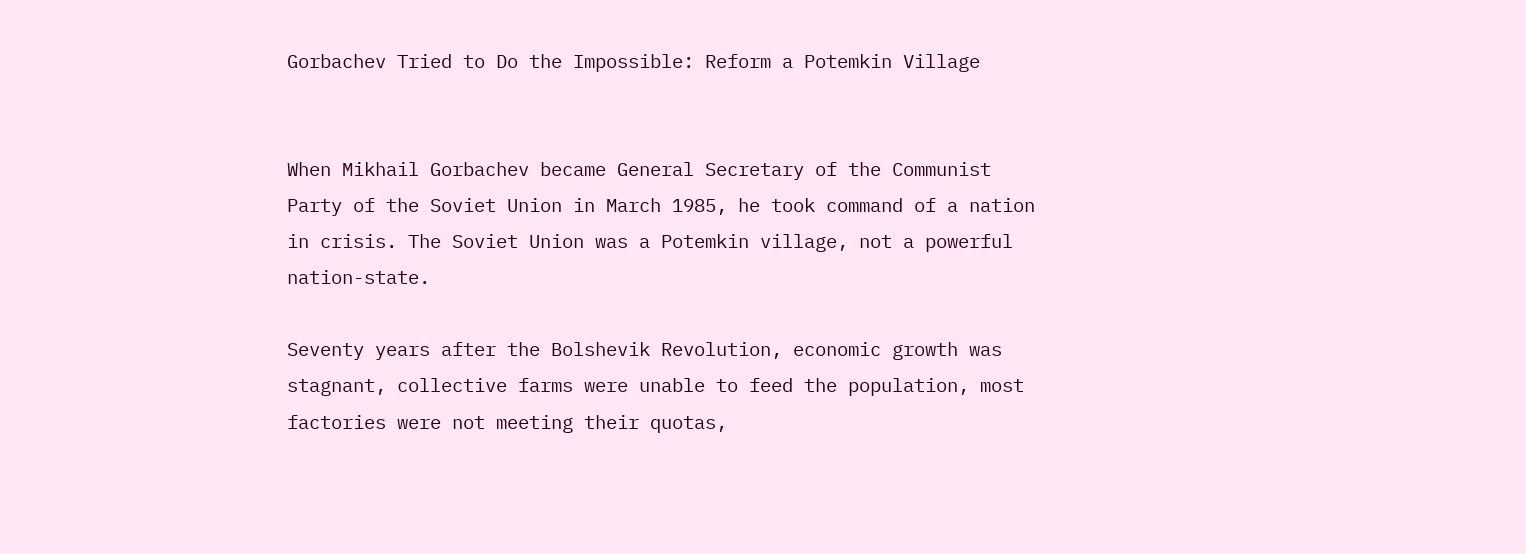Gorbachev Tried to Do the Impossible: Reform a Potemkin Village


When Mikhail Gorbachev became General Secretary of the Communist Party of the Soviet Union in March 1985, he took command of a nation in crisis. The Soviet Union was a Potemkin village, not a powerful nation-state.

Seventy years after the Bolshevik Revolution, economic growth was stagnant, collective farms were unable to feed the population, most factories were not meeting their quotas,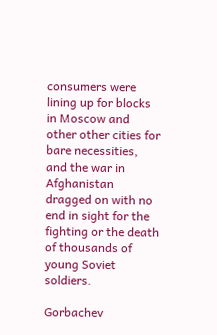consumers were lining up for blocks in Moscow and other other cities for bare necessities, and the war in Afghanistan dragged on with no end in sight for the fighting or the death of thousands of young Soviet soldiers.

Gorbachev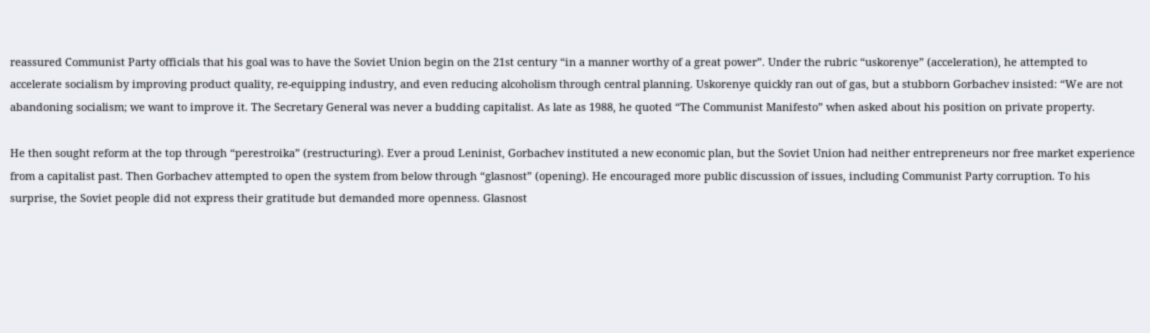reassured Communist Party officials that his goal was to have the Soviet Union begin on the 21st century “in a manner worthy of a great power”. Under the rubric “uskorenye” (acceleration), he attempted to accelerate socialism by improving product quality, re-equipping industry, and even reducing alcoholism through central planning. Uskorenye quickly ran out of gas, but a stubborn Gorbachev insisted: “We are not abandoning socialism; we want to improve it. The Secretary General was never a budding capitalist. As late as 1988, he quoted “The Communist Manifesto” when asked about his position on private property.

He then sought reform at the top through “perestroika” (restructuring). Ever a proud Leninist, Gorbachev instituted a new economic plan, but the Soviet Union had neither entrepreneurs nor free market experience from a capitalist past. Then Gorbachev attempted to open the system from below through “glasnost” (opening). He encouraged more public discussion of issues, including Communist Party corruption. To his surprise, the Soviet people did not express their gratitude but demanded more openness. Glasnost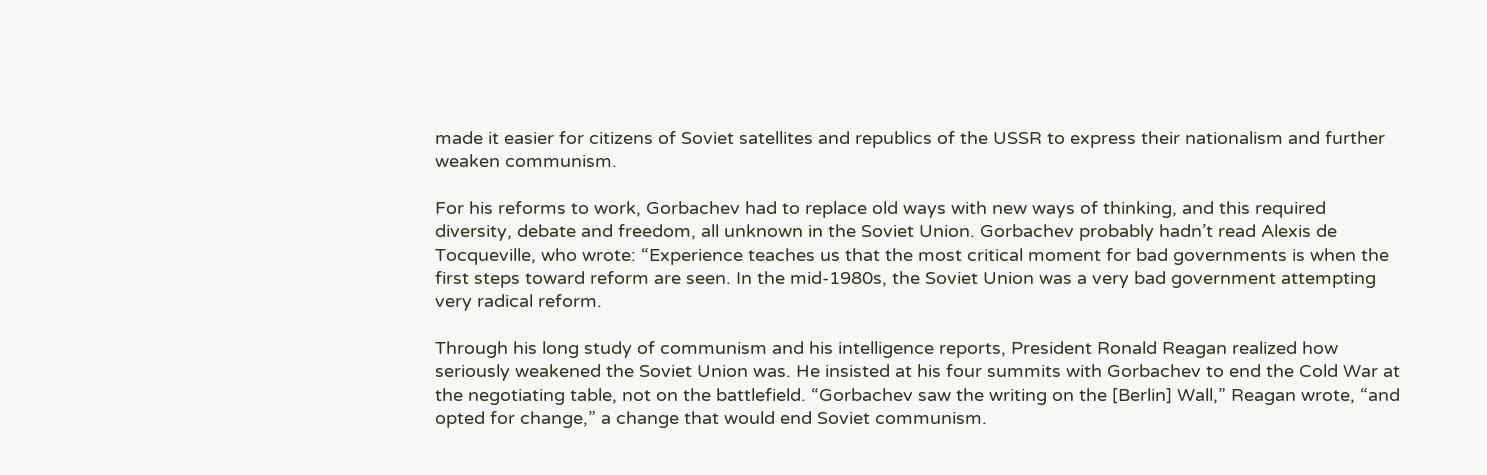made it easier for citizens of Soviet satellites and republics of the USSR to express their nationalism and further weaken communism.

For his reforms to work, Gorbachev had to replace old ways with new ways of thinking, and this required diversity, debate and freedom, all unknown in the Soviet Union. Gorbachev probably hadn’t read Alexis de Tocqueville, who wrote: “Experience teaches us that the most critical moment for bad governments is when the first steps toward reform are seen. In the mid-1980s, the Soviet Union was a very bad government attempting very radical reform.

Through his long study of communism and his intelligence reports, President Ronald Reagan realized how seriously weakened the Soviet Union was. He insisted at his four summits with Gorbachev to end the Cold War at the negotiating table, not on the battlefield. “Gorbachev saw the writing on the [Berlin] Wall,” Reagan wrote, “and opted for change,” a change that would end Soviet communism.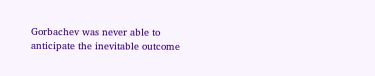Gorbachev was never able to anticipate the inevitable outcome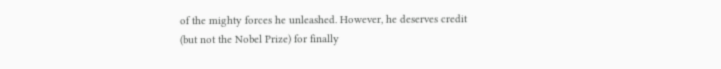of the mighty forces he unleashed. However, he deserves credit (but not the Nobel Prize) for finally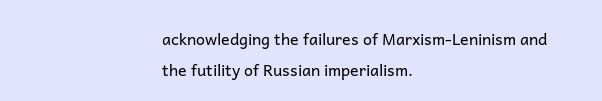acknowledging the failures of Marxism-Leninism and the futility of Russian imperialism.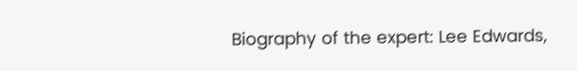Biography of the expert: Lee Edwards,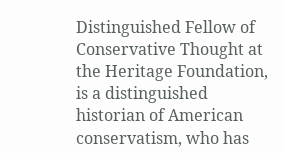Distinguished Fellow of Conservative Thought at the Heritage Foundation, is a distinguished historian of American conservatism, who has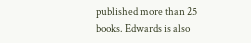published more than 25 books. Edwards is also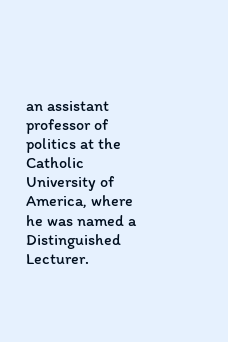an assistant professor of politics at the Catholic University of America, where he was named a Distinguished Lecturer.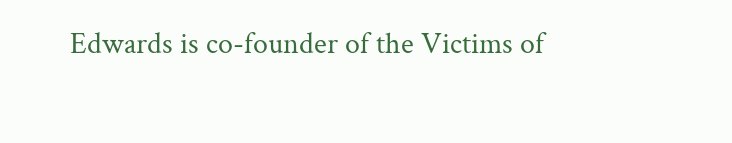Edwards is co-founder of the Victims of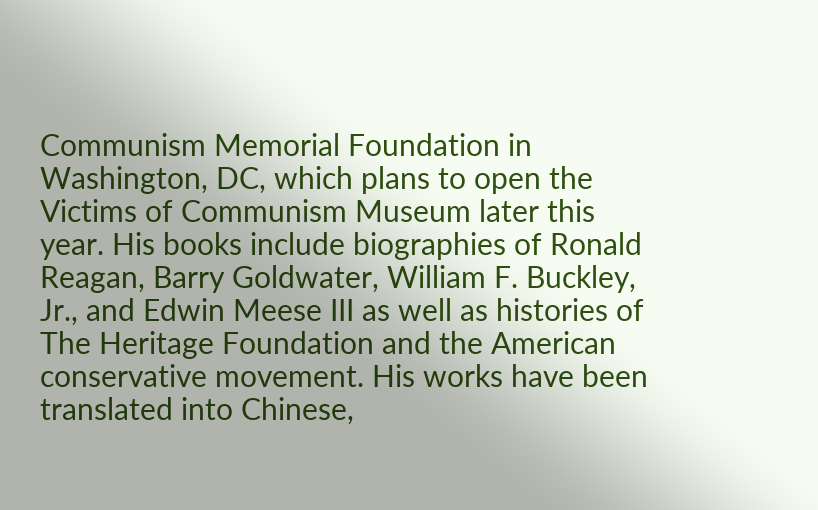Communism Memorial Foundation in Washington, DC, which plans to open the Victims of Communism Museum later this year. His books include biographies of Ronald Reagan, Barry Goldwater, William F. Buckley, Jr., and Edwin Meese III as well as histories of The Heritage Foundation and the American conservative movement. His works have been translated into Chinese,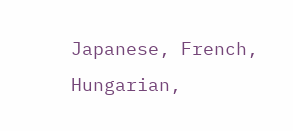Japanese, French, Hungarian,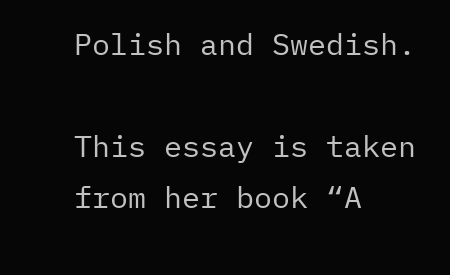Polish and Swedish.

This essay is taken from her book “A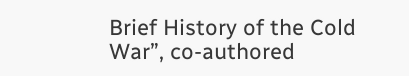Brief History of the Cold War”, co-authored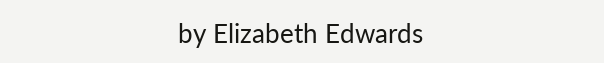by Elizabeth Edwards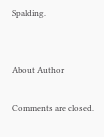Spalding.


About Author

Comments are closed.